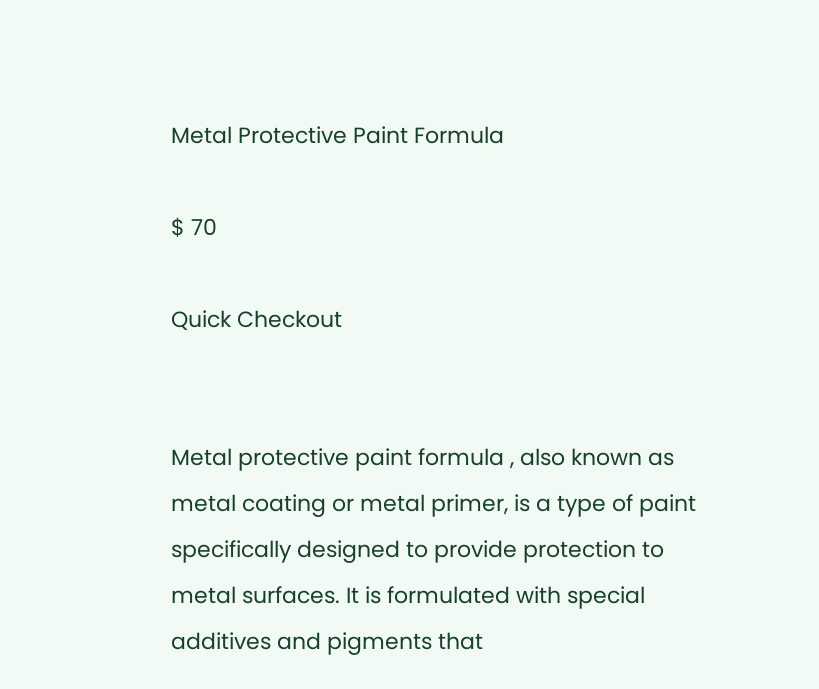Metal Protective Paint Formula

$ 70

Quick Checkout


Metal protective paint formula , also known as metal coating or metal primer, is a type of paint specifically designed to provide protection to metal surfaces. It is formulated with special additives and pigments that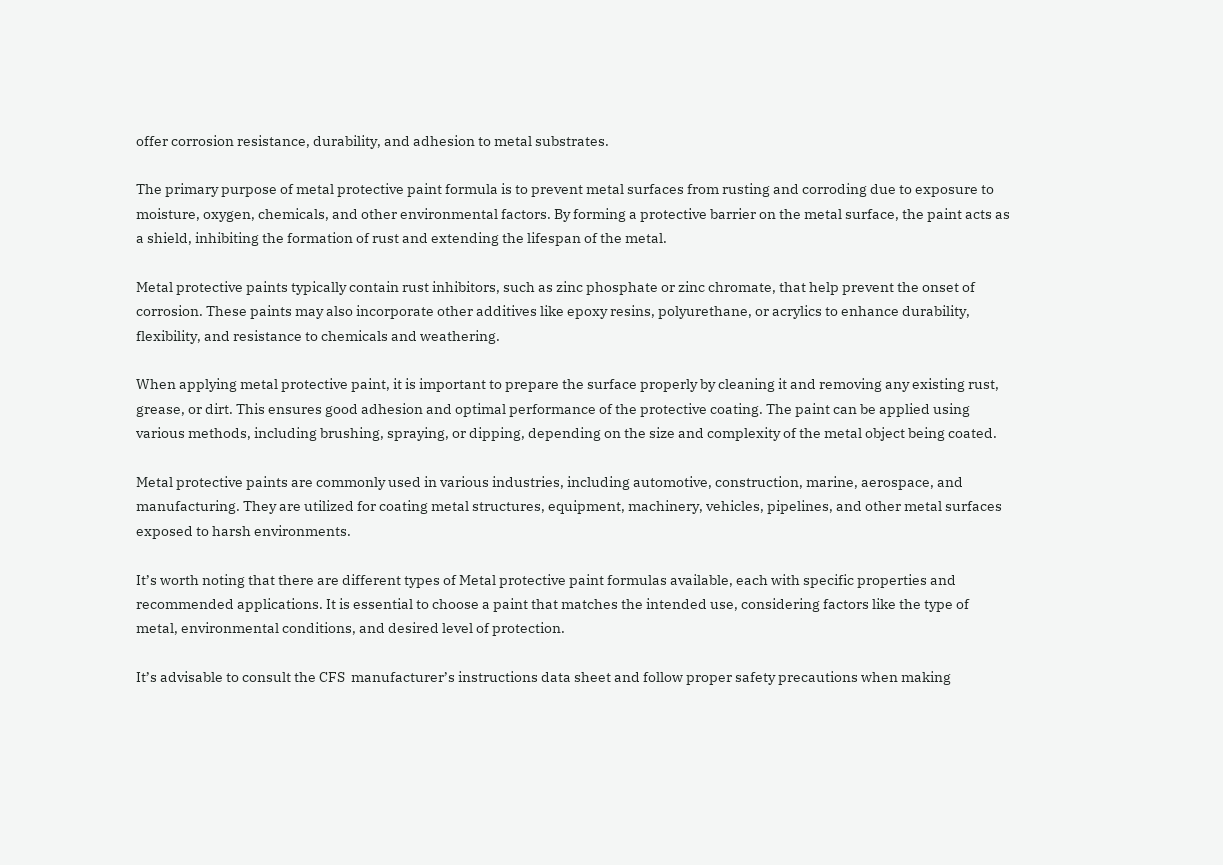offer corrosion resistance, durability, and adhesion to metal substrates.

The primary purpose of metal protective paint formula is to prevent metal surfaces from rusting and corroding due to exposure to moisture, oxygen, chemicals, and other environmental factors. By forming a protective barrier on the metal surface, the paint acts as a shield, inhibiting the formation of rust and extending the lifespan of the metal.

Metal protective paints typically contain rust inhibitors, such as zinc phosphate or zinc chromate, that help prevent the onset of corrosion. These paints may also incorporate other additives like epoxy resins, polyurethane, or acrylics to enhance durability, flexibility, and resistance to chemicals and weathering.

When applying metal protective paint, it is important to prepare the surface properly by cleaning it and removing any existing rust, grease, or dirt. This ensures good adhesion and optimal performance of the protective coating. The paint can be applied using various methods, including brushing, spraying, or dipping, depending on the size and complexity of the metal object being coated.

Metal protective paints are commonly used in various industries, including automotive, construction, marine, aerospace, and manufacturing. They are utilized for coating metal structures, equipment, machinery, vehicles, pipelines, and other metal surfaces exposed to harsh environments.

It’s worth noting that there are different types of Metal protective paint formulas available, each with specific properties and recommended applications. It is essential to choose a paint that matches the intended use, considering factors like the type of metal, environmental conditions, and desired level of protection.

It’s advisable to consult the CFS  manufacturer’s instructions data sheet and follow proper safety precautions when making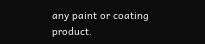any paint or coating product.